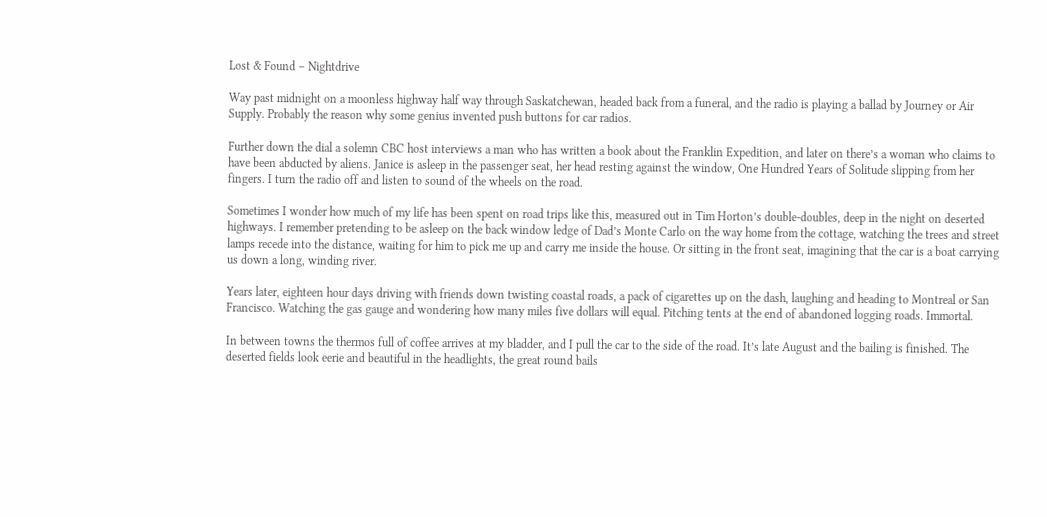Lost & Found – Nightdrive

Way past midnight on a moonless highway half way through Saskatchewan, headed back from a funeral, and the radio is playing a ballad by Journey or Air Supply. Probably the reason why some genius invented push buttons for car radios.

Further down the dial a solemn CBC host interviews a man who has written a book about the Franklin Expedition, and later on there’s a woman who claims to have been abducted by aliens. Janice is asleep in the passenger seat, her head resting against the window, One Hundred Years of Solitude slipping from her fingers. I turn the radio off and listen to sound of the wheels on the road.

Sometimes I wonder how much of my life has been spent on road trips like this, measured out in Tim Horton’s double-doubles, deep in the night on deserted highways. I remember pretending to be asleep on the back window ledge of Dad’s Monte Carlo on the way home from the cottage, watching the trees and street lamps recede into the distance, waiting for him to pick me up and carry me inside the house. Or sitting in the front seat, imagining that the car is a boat carrying us down a long, winding river.

Years later, eighteen hour days driving with friends down twisting coastal roads, a pack of cigarettes up on the dash, laughing and heading to Montreal or San Francisco. Watching the gas gauge and wondering how many miles five dollars will equal. Pitching tents at the end of abandoned logging roads. Immortal.

In between towns the thermos full of coffee arrives at my bladder, and I pull the car to the side of the road. It’s late August and the bailing is finished. The deserted fields look eerie and beautiful in the headlights, the great round bails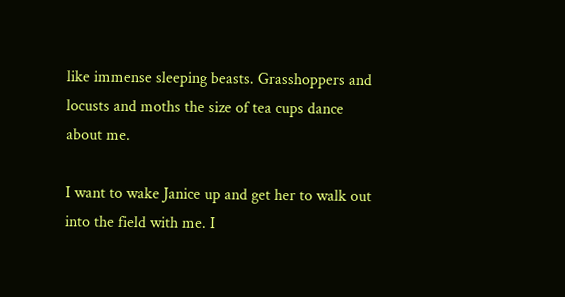like immense sleeping beasts. Grasshoppers and locusts and moths the size of tea cups dance about me.

I want to wake Janice up and get her to walk out into the field with me. I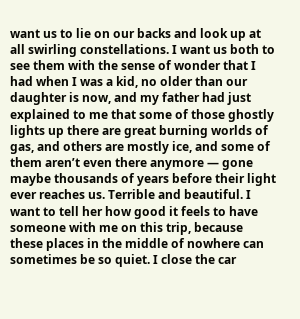want us to lie on our backs and look up at all swirling constellations. I want us both to see them with the sense of wonder that I had when I was a kid, no older than our daughter is now, and my father had just explained to me that some of those ghostly lights up there are great burning worlds of gas, and others are mostly ice, and some of them aren’t even there anymore — gone maybe thousands of years before their light ever reaches us. Terrible and beautiful. I want to tell her how good it feels to have someone with me on this trip, because these places in the middle of nowhere can sometimes be so quiet. I close the car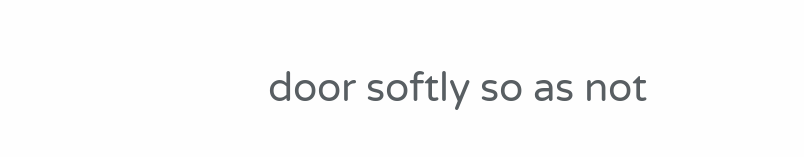door softly so as not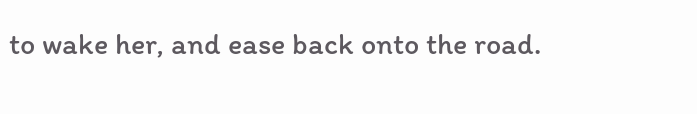to wake her, and ease back onto the road.